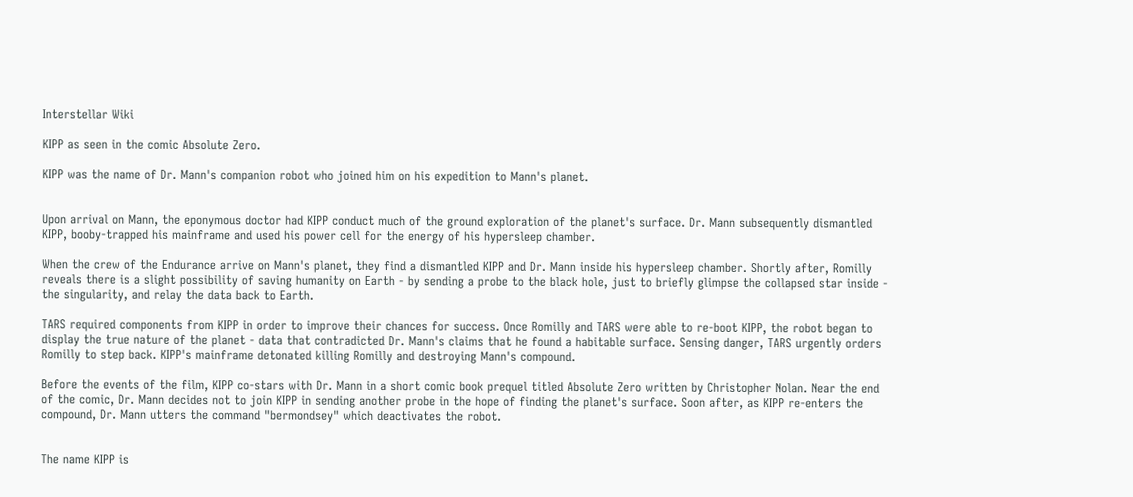Interstellar Wiki

KIPP as seen in the comic Absolute Zero.

KIPP was the name of Dr. Mann's companion robot who joined him on his expedition to Mann's planet.


Upon arrival on Mann, the eponymous doctor had KIPP conduct much of the ground exploration of the planet's surface. Dr. Mann subsequently dismantled KIPP, booby-trapped his mainframe and used his power cell for the energy of his hypersleep chamber.

When the crew of the Endurance arrive on Mann's planet, they find a dismantled KIPP and Dr. Mann inside his hypersleep chamber. Shortly after, Romilly reveals there is a slight possibility of saving humanity on Earth - by sending a probe to the black hole, just to briefly glimpse the collapsed star inside - the singularity, and relay the data back to Earth.

TARS required components from KIPP in order to improve their chances for success. Once Romilly and TARS were able to re-boot KIPP, the robot began to display the true nature of the planet - data that contradicted Dr. Mann's claims that he found a habitable surface. Sensing danger, TARS urgently orders Romilly to step back. KIPP's mainframe detonated killing Romilly and destroying Mann's compound.

Before the events of the film, KIPP co-stars with Dr. Mann in a short comic book prequel titled Absolute Zero written by Christopher Nolan. Near the end of the comic, Dr. Mann decides not to join KIPP in sending another probe in the hope of finding the planet's surface. Soon after, as KIPP re-enters the compound, Dr. Mann utters the command "bermondsey" which deactivates the robot.


The name KIPP is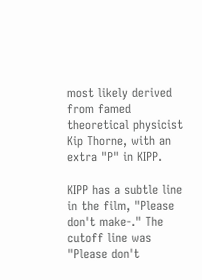most likely derived from famed theoretical physicist Kip Thorne, with an extra "P" in KIPP.

KIPP has a subtle line in the film, "Please don't make-." The cutoff line was "Please don't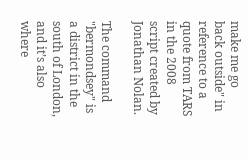make me go back outside" in reference to a quote from TARS in the 2008 script created by Jonathan Nolan.

The command "bermondsey" is a district in the south of London, and it’s also where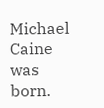Michael Caine was born.